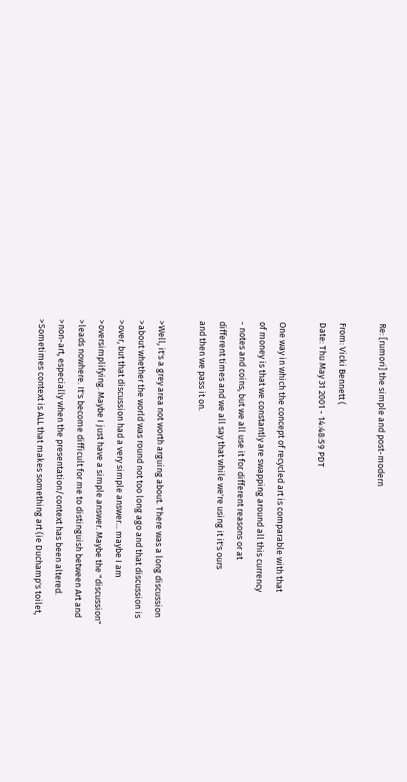Re: [rumori] the simple and post-modern

From: Vicki Bennett (
Date: Thu May 31 2001 - 14:48:59 PDT

One way in which the concept of recycled art is comparable with that
of money is that we constantly are swapping around all this currency
- notes and coins, but we all use it for different reasons or at
different times and we all say that while we're using it it's ours
and then we pass it on.

>Well, it's a grey area not worth arguing about. There was a long discussion
>about whether the world was round not too long ago and that discussion is
>over, but that discussion had a very simple answer... maybe I am
>oversimplifying. Maybe I just have a simple answer. Maybe the "discussion"
>leads nowhere. It's become difficult for me to distinguish between Art and
>non-art, especially when the presentation/context has been altered.
>Sometimes context is ALL that makes something art (ie Duchamp's toilet,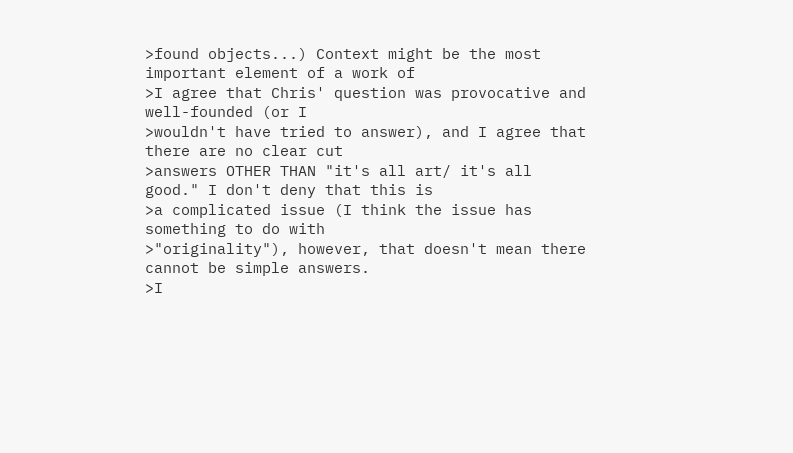>found objects...) Context might be the most important element of a work of
>I agree that Chris' question was provocative and well-founded (or I
>wouldn't have tried to answer), and I agree that there are no clear cut
>answers OTHER THAN "it's all art/ it's all good." I don't deny that this is
>a complicated issue (I think the issue has something to do with
>"originality"), however, that doesn't mean there cannot be simple answers.
>I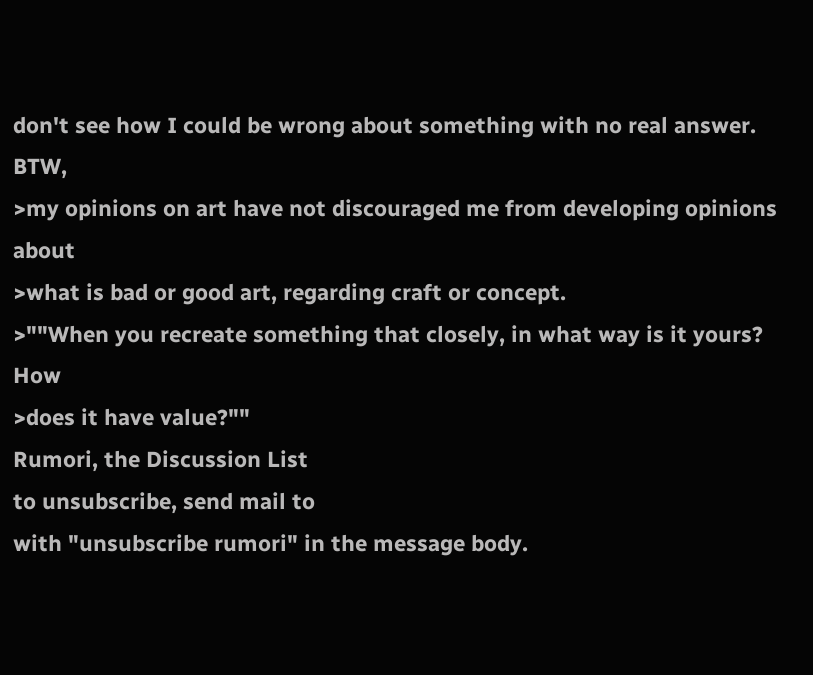don't see how I could be wrong about something with no real answer. BTW,
>my opinions on art have not discouraged me from developing opinions about
>what is bad or good art, regarding craft or concept.
>""When you recreate something that closely, in what way is it yours? How
>does it have value?""
Rumori, the Discussion List
to unsubscribe, send mail to
with "unsubscribe rumori" in the message body.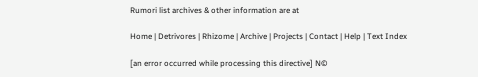Rumori list archives & other information are at

Home | Detrivores | Rhizome | Archive | Projects | Contact | Help | Text Index

[an error occurred while processing this directive] N©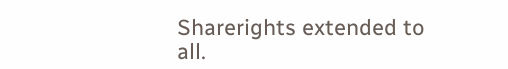Sharerights extended to all.